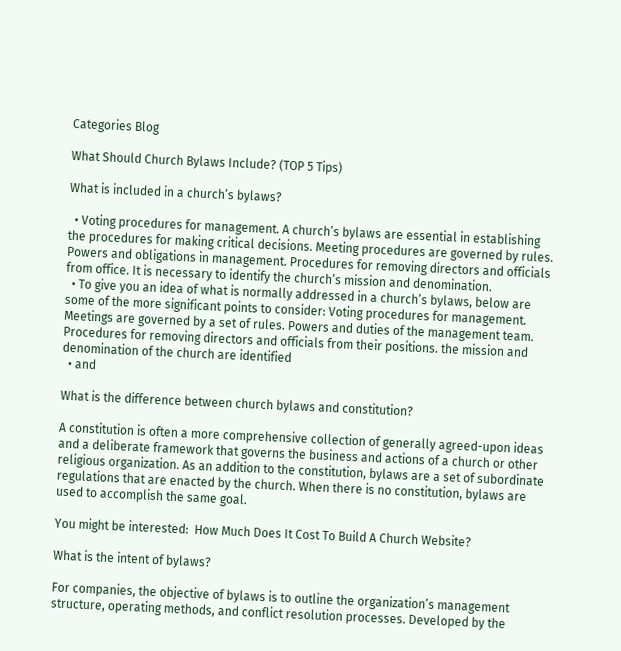Categories Blog

What Should Church Bylaws Include? (TOP 5 Tips)

What is included in a church’s bylaws?

  • Voting procedures for management. A church’s bylaws are essential in establishing the procedures for making critical decisions. Meeting procedures are governed by rules. Powers and obligations in management. Procedures for removing directors and officials from office. It is necessary to identify the church’s mission and denomination.
  • To give you an idea of what is normally addressed in a church’s bylaws, below are some of the more significant points to consider: Voting procedures for management. Meetings are governed by a set of rules. Powers and duties of the management team. Procedures for removing directors and officials from their positions. the mission and denomination of the church are identified
  • and

What is the difference between church bylaws and constitution?

A constitution is often a more comprehensive collection of generally agreed-upon ideas and a deliberate framework that governs the business and actions of a church or other religious organization. As an addition to the constitution, bylaws are a set of subordinate regulations that are enacted by the church. When there is no constitution, bylaws are used to accomplish the same goal.

You might be interested:  How Much Does It Cost To Build A Church Website?

What is the intent of bylaws?

For companies, the objective of bylaws is to outline the organization’s management structure, operating methods, and conflict resolution processes. Developed by the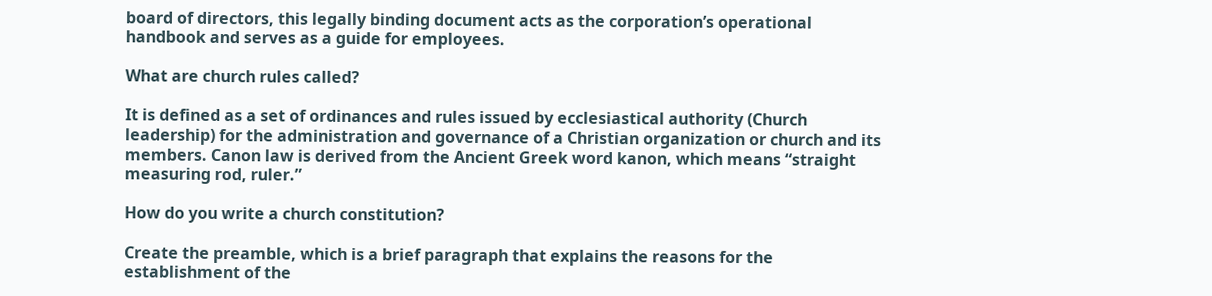board of directors, this legally binding document acts as the corporation’s operational handbook and serves as a guide for employees.

What are church rules called?

It is defined as a set of ordinances and rules issued by ecclesiastical authority (Church leadership) for the administration and governance of a Christian organization or church and its members. Canon law is derived from the Ancient Greek word kanon, which means “straight measuring rod, ruler.”

How do you write a church constitution?

Create the preamble, which is a brief paragraph that explains the reasons for the establishment of the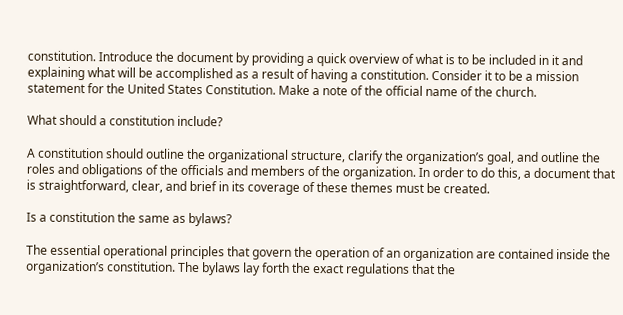constitution. Introduce the document by providing a quick overview of what is to be included in it and explaining what will be accomplished as a result of having a constitution. Consider it to be a mission statement for the United States Constitution. Make a note of the official name of the church.

What should a constitution include?

A constitution should outline the organizational structure, clarify the organization’s goal, and outline the roles and obligations of the officials and members of the organization. In order to do this, a document that is straightforward, clear, and brief in its coverage of these themes must be created.

Is a constitution the same as bylaws?

The essential operational principles that govern the operation of an organization are contained inside the organization’s constitution. The bylaws lay forth the exact regulations that the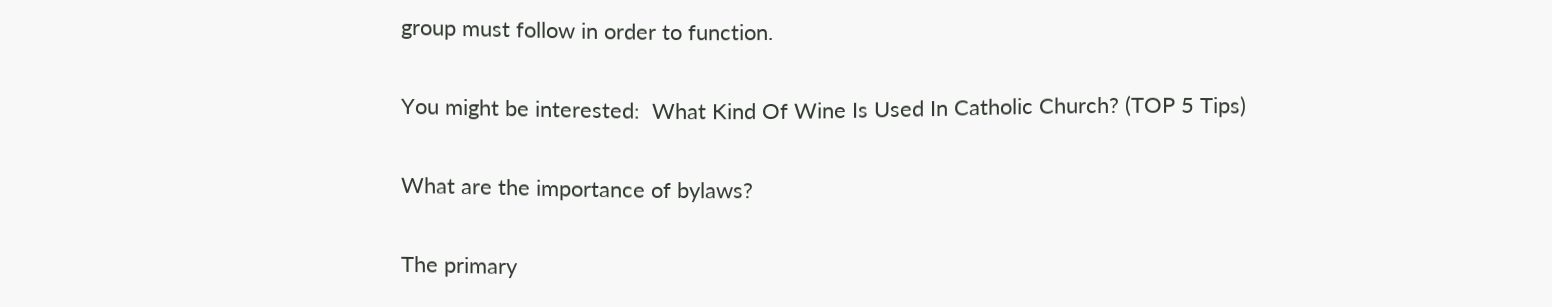group must follow in order to function.

You might be interested:  What Kind Of Wine Is Used In Catholic Church? (TOP 5 Tips)

What are the importance of bylaws?

The primary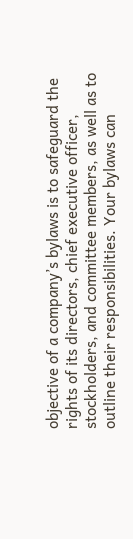objective of a company’s bylaws is to safeguard the rights of its directors, chief executive officer, stockholders, and committee members, as well as to outline their responsibilities. Your bylaws can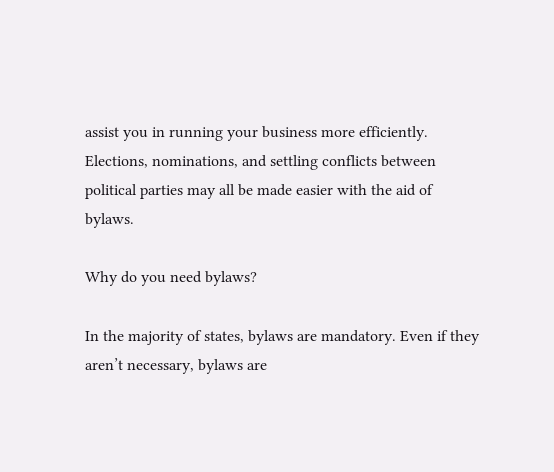assist you in running your business more efficiently. Elections, nominations, and settling conflicts between political parties may all be made easier with the aid of bylaws.

Why do you need bylaws?

In the majority of states, bylaws are mandatory. Even if they aren’t necessary, bylaws are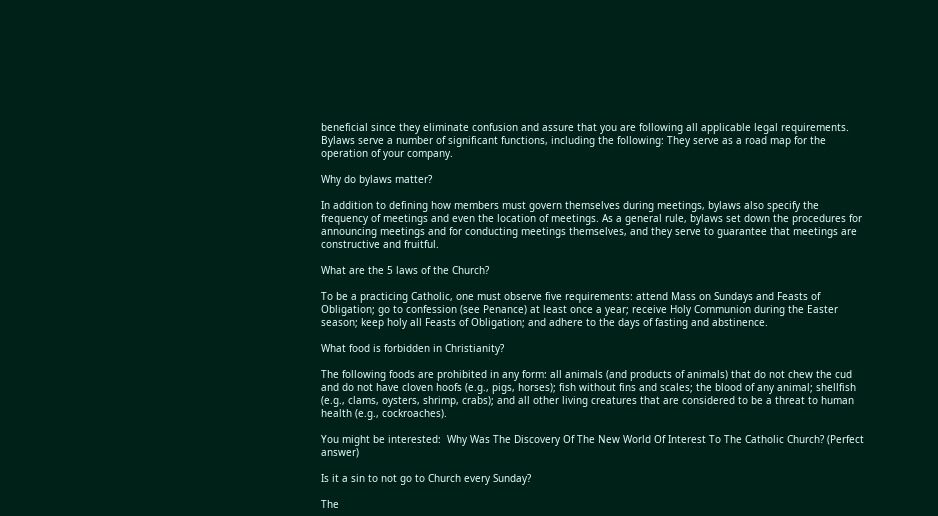beneficial since they eliminate confusion and assure that you are following all applicable legal requirements. Bylaws serve a number of significant functions, including the following: They serve as a road map for the operation of your company.

Why do bylaws matter?

In addition to defining how members must govern themselves during meetings, bylaws also specify the frequency of meetings and even the location of meetings. As a general rule, bylaws set down the procedures for announcing meetings and for conducting meetings themselves, and they serve to guarantee that meetings are constructive and fruitful.

What are the 5 laws of the Church?

To be a practicing Catholic, one must observe five requirements: attend Mass on Sundays and Feasts of Obligation; go to confession (see Penance) at least once a year; receive Holy Communion during the Easter season; keep holy all Feasts of Obligation; and adhere to the days of fasting and abstinence.

What food is forbidden in Christianity?

The following foods are prohibited in any form: all animals (and products of animals) that do not chew the cud and do not have cloven hoofs (e.g., pigs, horses); fish without fins and scales; the blood of any animal; shellfish (e.g., clams, oysters, shrimp, crabs); and all other living creatures that are considered to be a threat to human health (e.g., cockroaches).

You might be interested:  Why Was The Discovery Of The New World Of Interest To The Catholic Church? (Perfect answer)

Is it a sin to not go to Church every Sunday?

The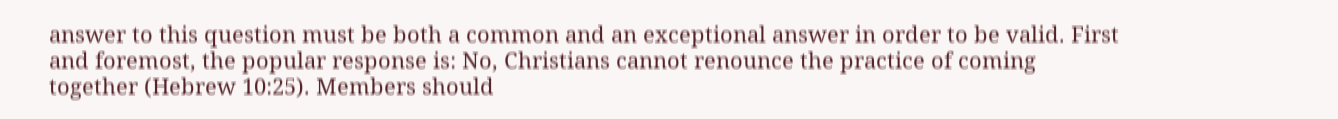answer to this question must be both a common and an exceptional answer in order to be valid. First and foremost, the popular response is: No, Christians cannot renounce the practice of coming together (Hebrew 10:25). Members should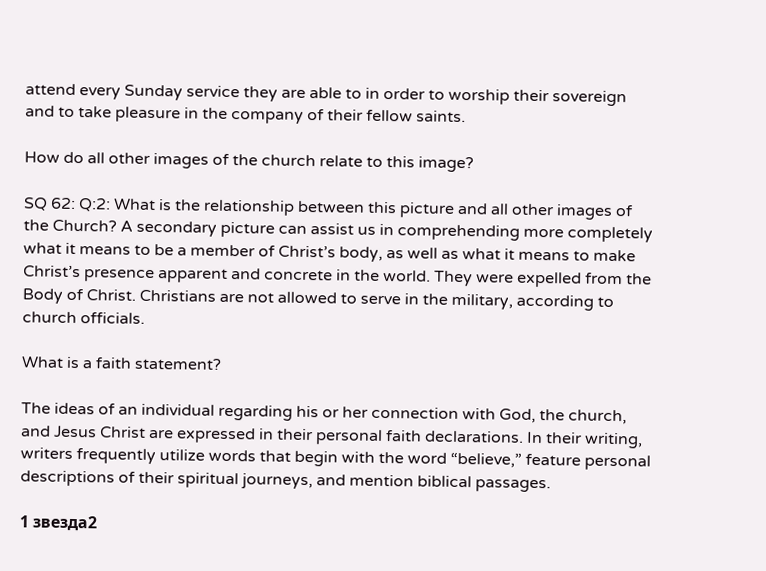attend every Sunday service they are able to in order to worship their sovereign and to take pleasure in the company of their fellow saints.

How do all other images of the church relate to this image?

SQ 62: Q:2: What is the relationship between this picture and all other images of the Church? A secondary picture can assist us in comprehending more completely what it means to be a member of Christ’s body, as well as what it means to make Christ’s presence apparent and concrete in the world. They were expelled from the Body of Christ. Christians are not allowed to serve in the military, according to church officials.

What is a faith statement?

The ideas of an individual regarding his or her connection with God, the church, and Jesus Christ are expressed in their personal faith declarations. In their writing, writers frequently utilize words that begin with the word “believe,” feature personal descriptions of their spiritual journeys, and mention biblical passages.

1 звезда2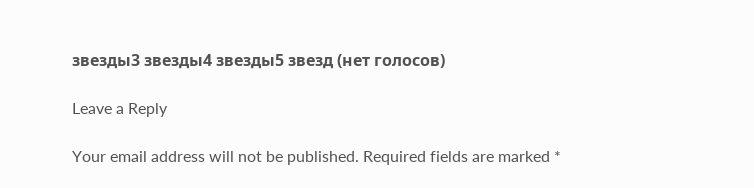звезды3 звезды4 звезды5 звезд (нет голосов)

Leave a Reply

Your email address will not be published. Required fields are marked *